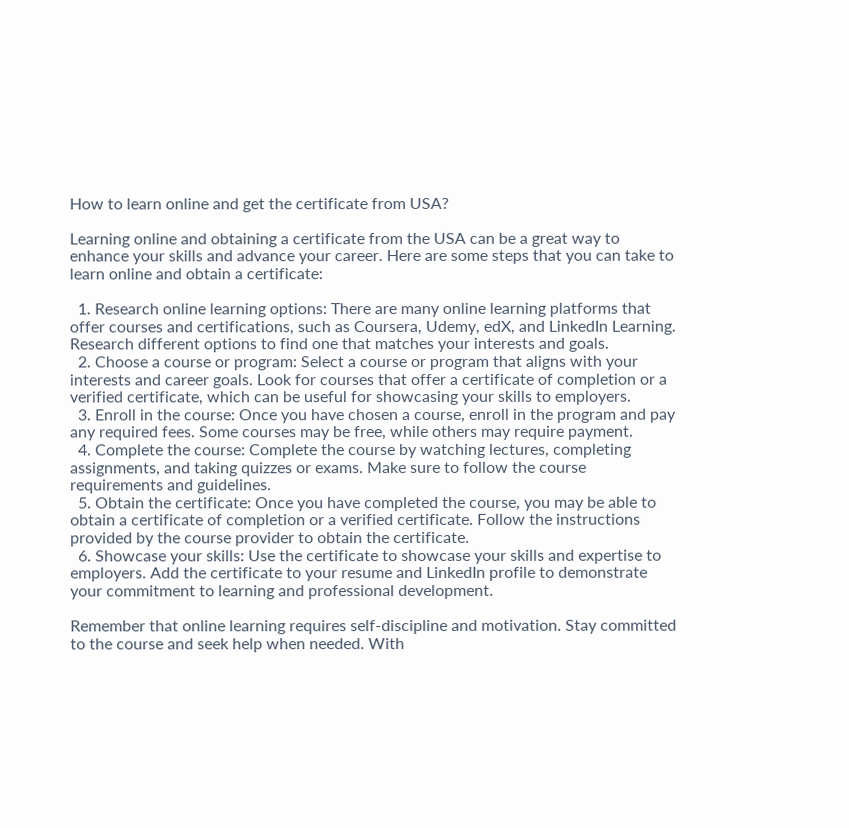How to learn online and get the certificate from USA?

Learning online and obtaining a certificate from the USA can be a great way to enhance your skills and advance your career. Here are some steps that you can take to learn online and obtain a certificate:

  1. Research online learning options: There are many online learning platforms that offer courses and certifications, such as Coursera, Udemy, edX, and LinkedIn Learning. Research different options to find one that matches your interests and goals.
  2. Choose a course or program: Select a course or program that aligns with your interests and career goals. Look for courses that offer a certificate of completion or a verified certificate, which can be useful for showcasing your skills to employers.
  3. Enroll in the course: Once you have chosen a course, enroll in the program and pay any required fees. Some courses may be free, while others may require payment.
  4. Complete the course: Complete the course by watching lectures, completing assignments, and taking quizzes or exams. Make sure to follow the course requirements and guidelines.
  5. Obtain the certificate: Once you have completed the course, you may be able to obtain a certificate of completion or a verified certificate. Follow the instructions provided by the course provider to obtain the certificate.
  6. Showcase your skills: Use the certificate to showcase your skills and expertise to employers. Add the certificate to your resume and LinkedIn profile to demonstrate your commitment to learning and professional development.

Remember that online learning requires self-discipline and motivation. Stay committed to the course and seek help when needed. With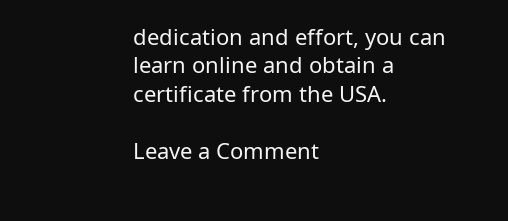dedication and effort, you can learn online and obtain a certificate from the USA.

Leave a Comment